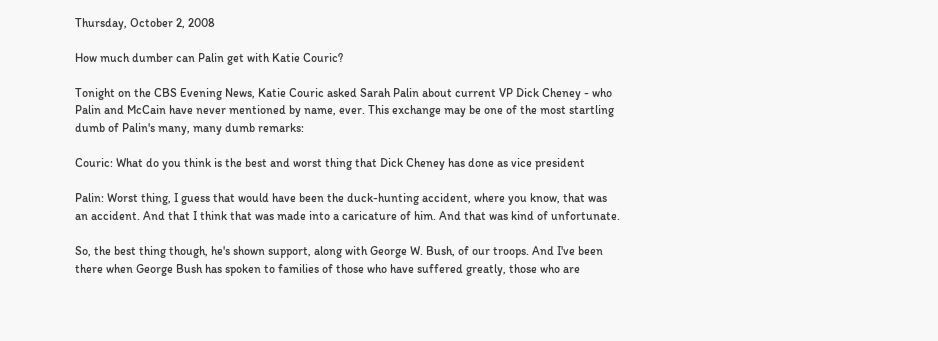Thursday, October 2, 2008

How much dumber can Palin get with Katie Couric?

Tonight on the CBS Evening News, Katie Couric asked Sarah Palin about current VP Dick Cheney - who Palin and McCain have never mentioned by name, ever. This exchange may be one of the most startling dumb of Palin's many, many dumb remarks:

Couric: What do you think is the best and worst thing that Dick Cheney has done as vice president

Palin: Worst thing, I guess that would have been the duck-hunting accident, where you know, that was an accident. And that I think that was made into a caricature of him. And that was kind of unfortunate.

So, the best thing though, he's shown support, along with George W. Bush, of our troops. And I've been there when George Bush has spoken to families of those who have suffered greatly, those who are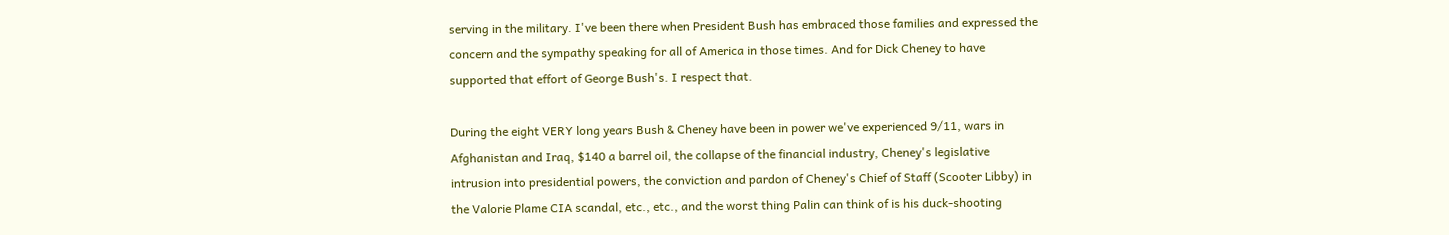serving in the military. I've been there when President Bush has embraced those families and expressed the concern and the sympathy speaking for all of America in those times. And for Dick Cheney to have supported that effort of George Bush's. I respect that.

During the eight VERY long years Bush & Cheney have been in power we've experienced 9/11, wars in Afghanistan and Iraq, $140 a barrel oil, the collapse of the financial industry, Cheney's legislative intrusion into presidential powers, the conviction and pardon of Cheney's Chief of Staff (Scooter Libby) in the Valorie Plame CIA scandal, etc., etc., and the worst thing Palin can think of is his duck-shooting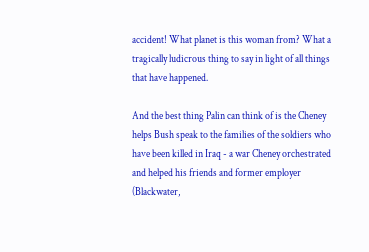accident! What planet is this woman from? What a tragically ludicrous thing to say in light of all things that have happened.

And the best thing Palin can think of is the Cheney helps Bush speak to the families of the soldiers who have been killed in Iraq - a war Cheney orchestrated and helped his friends and former employer (Blackwater,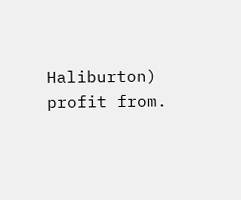Haliburton) profit from.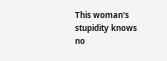This woman's stupidity knows no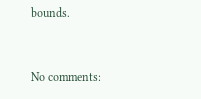bounds.


No comments: